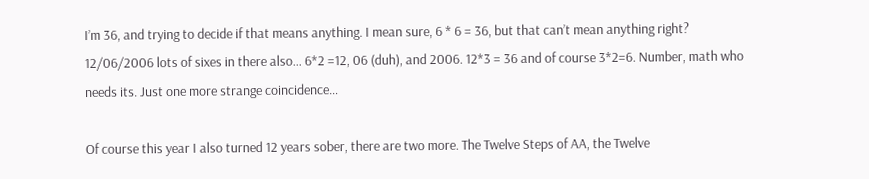I’m 36, and trying to decide if that means anything. I mean sure, 6 * 6 = 36, but that can’t mean anything right? 12/06/2006 lots of sixes in there also… 6*2 =12, 06 (duh), and 2006. 12*3 = 36 and of course 3*2=6. Number, math who needs its. Just one more strange coincidence…

Of course this year I also turned 12 years sober, there are two more. The Twelve Steps of AA, the Twelve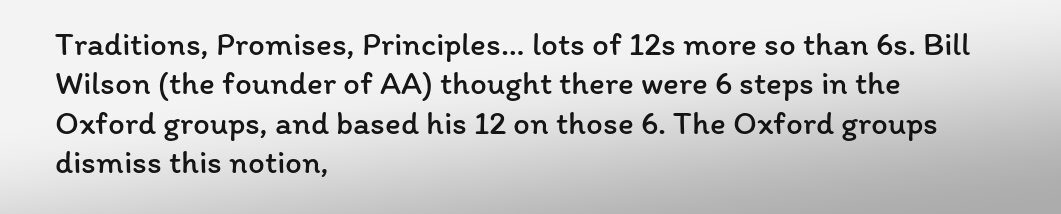Traditions, Promises, Principles… lots of 12s more so than 6s. Bill Wilson (the founder of AA) thought there were 6 steps in the Oxford groups, and based his 12 on those 6. The Oxford groups dismiss this notion,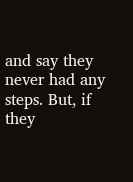and say they never had any steps. But, if they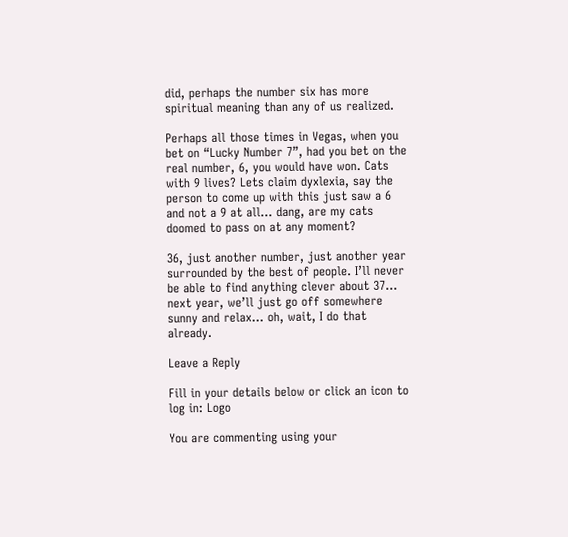did, perhaps the number six has more spiritual meaning than any of us realized.

Perhaps all those times in Vegas, when you bet on “Lucky Number 7”, had you bet on the real number, 6, you would have won. Cats with 9 lives? Lets claim dyxlexia, say the person to come up with this just saw a 6 and not a 9 at all… dang, are my cats doomed to pass on at any moment?

36, just another number, just another year surrounded by the best of people. I’ll never be able to find anything clever about 37… next year, we’ll just go off somewhere sunny and relax… oh, wait, I do that already.

Leave a Reply

Fill in your details below or click an icon to log in: Logo

You are commenting using your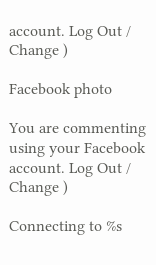account. Log Out /  Change )

Facebook photo

You are commenting using your Facebook account. Log Out /  Change )

Connecting to %s